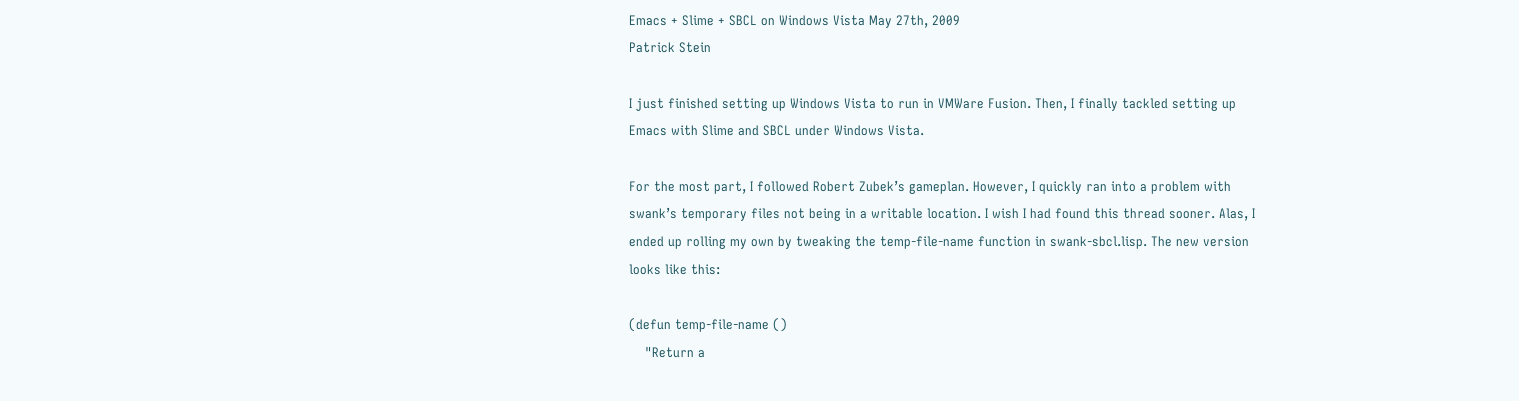Emacs + Slime + SBCL on Windows Vista May 27th, 2009
Patrick Stein

I just finished setting up Windows Vista to run in VMWare Fusion. Then, I finally tackled setting up Emacs with Slime and SBCL under Windows Vista.

For the most part, I followed Robert Zubek’s gameplan. However, I quickly ran into a problem with swank’s temporary files not being in a writable location. I wish I had found this thread sooner. Alas, I ended up rolling my own by tweaking the temp-file-name function in swank-sbcl.lisp. The new version looks like this:

(defun temp-file-name ()
    "Return a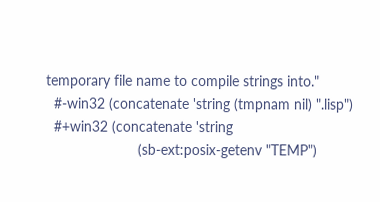temporary file name to compile strings into."
  #-win32 (concatenate 'string (tmpnam nil) ".lisp")
  #+win32 (concatenate 'string
                       (sb-ext:posix-getenv "TEMP")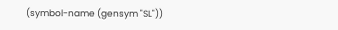(symbol-name (gensym "SL"))